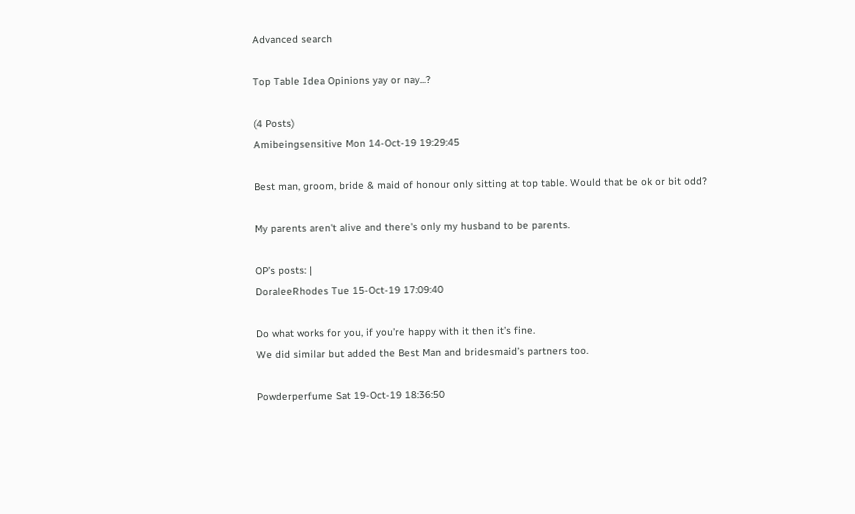Advanced search

Top Table Idea Opinions yay or nay...?

(4 Posts)
Amibeingsensitive Mon 14-Oct-19 19:29:45

Best man, groom, bride & maid of honour only sitting at top table. Would that be ok or bit odd?

My parents aren't alive and there's only my husband to be parents.

OP’s posts: |
DoraleeRhodes Tue 15-Oct-19 17:09:40

Do what works for you, if you’re happy with it then it’s fine.
We did similar but added the Best Man and bridesmaid’s partners too.

Powderperfume Sat 19-Oct-19 18:36:50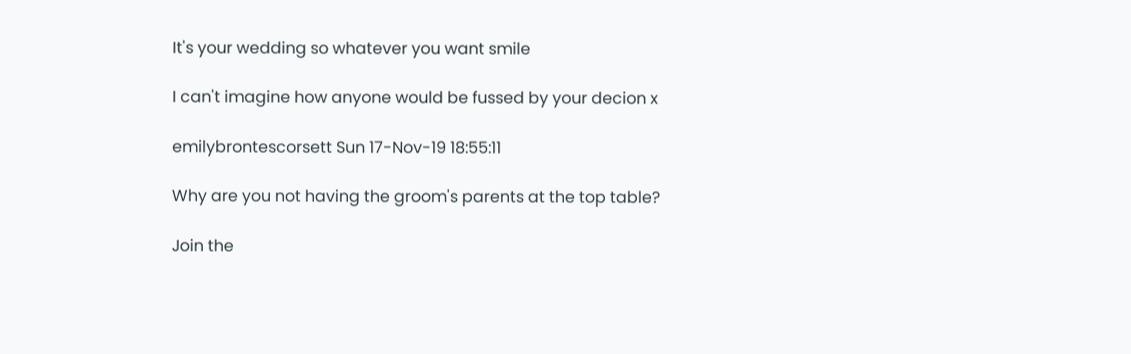It's your wedding so whatever you want smile

I can't imagine how anyone would be fussed by your decion x

emilybrontescorsett Sun 17-Nov-19 18:55:11

Why are you not having the groom's parents at the top table?

Join the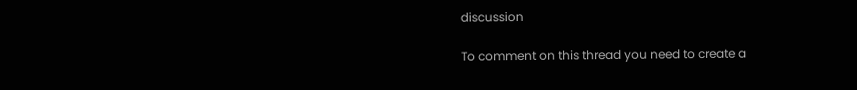discussion

To comment on this thread you need to create a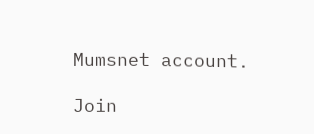Mumsnet account.

Join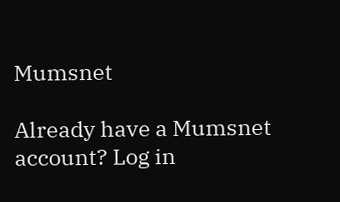Mumsnet

Already have a Mumsnet account? Log in